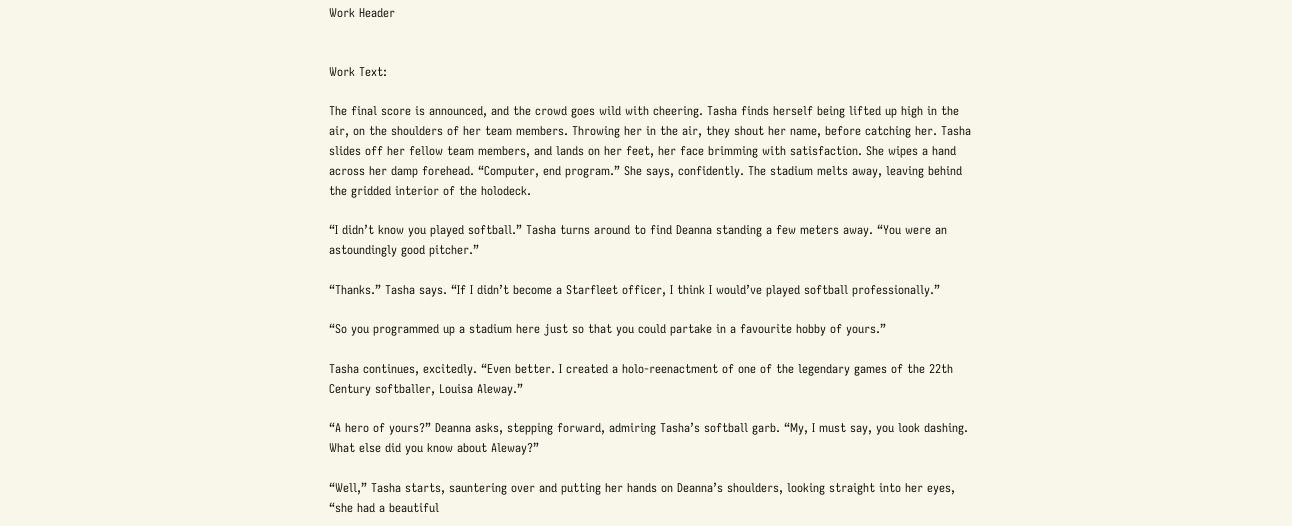Work Header


Work Text:

The final score is announced, and the crowd goes wild with cheering. Tasha finds herself being lifted up high in the air, on the shoulders of her team members. Throwing her in the air, they shout her name, before catching her. Tasha slides off her fellow team members, and lands on her feet, her face brimming with satisfaction. She wipes a hand across her damp forehead. “Computer, end program.” She says, confidently. The stadium melts away, leaving behind the gridded interior of the holodeck.

“I didn’t know you played softball.” Tasha turns around to find Deanna standing a few meters away. “You were an astoundingly good pitcher.”

“Thanks.” Tasha says. “If I didn’t become a Starfleet officer, I think I would’ve played softball professionally.”

“So you programmed up a stadium here just so that you could partake in a favourite hobby of yours.”

Tasha continues, excitedly. “Even better. I created a holo-reenactment of one of the legendary games of the 22th Century softballer, Louisa Aleway.”

“A hero of yours?” Deanna asks, stepping forward, admiring Tasha’s softball garb. “My, I must say, you look dashing. What else did you know about Aleway?”

“Well,” Tasha starts, sauntering over and putting her hands on Deanna’s shoulders, looking straight into her eyes, “she had a beautiful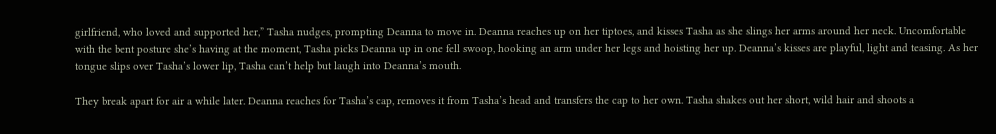girlfriend, who loved and supported her,” Tasha nudges, prompting Deanna to move in. Deanna reaches up on her tiptoes, and kisses Tasha as she slings her arms around her neck. Uncomfortable with the bent posture she’s having at the moment, Tasha picks Deanna up in one fell swoop, hooking an arm under her legs and hoisting her up. Deanna’s kisses are playful, light and teasing. As her tongue slips over Tasha’s lower lip, Tasha can’t help but laugh into Deanna’s mouth.

They break apart for air a while later. Deanna reaches for Tasha’s cap, removes it from Tasha’s head and transfers the cap to her own. Tasha shakes out her short, wild hair and shoots a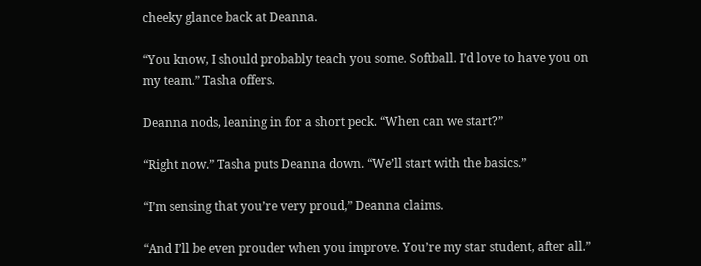cheeky glance back at Deanna.

“You know, I should probably teach you some. Softball. I’d love to have you on my team.” Tasha offers.

Deanna nods, leaning in for a short peck. “When can we start?”

“Right now.” Tasha puts Deanna down. “We’ll start with the basics.”

“I’m sensing that you’re very proud,” Deanna claims.

“And I’ll be even prouder when you improve. You’re my star student, after all.”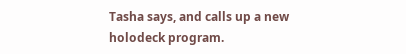Tasha says, and calls up a new holodeck program.